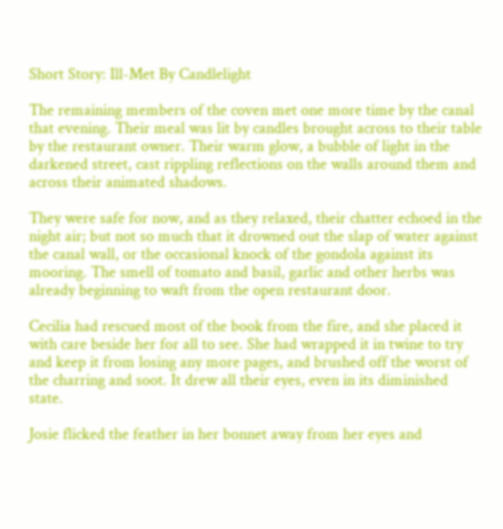Short Story: Ill-Met By Candlelight

The remaining members of the coven met one more time by the canal that evening. Their meal was lit by candles brought across to their table by the restaurant owner. Their warm glow, a bubble of light in the darkened street, cast rippling reflections on the walls around them and across their animated shadows.

They were safe for now, and as they relaxed, their chatter echoed in the night air; but not so much that it drowned out the slap of water against the canal wall, or the occasional knock of the gondola against its mooring. The smell of tomato and basil, garlic and other herbs was already beginning to waft from the open restaurant door.

Cecilia had rescued most of the book from the fire, and she placed it with care beside her for all to see. She had wrapped it in twine to try and keep it from losing any more pages, and brushed off the worst of the charring and soot. It drew all their eyes, even in its diminished state.

Josie flicked the feather in her bonnet away from her eyes and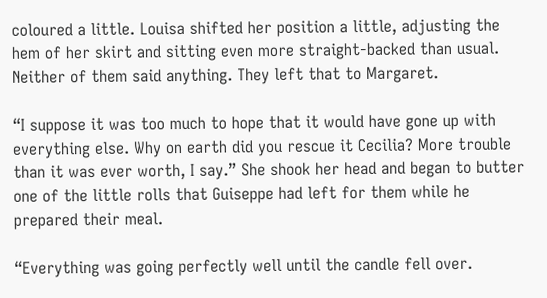coloured a little. Louisa shifted her position a little, adjusting the hem of her skirt and sitting even more straight-backed than usual. Neither of them said anything. They left that to Margaret.

“I suppose it was too much to hope that it would have gone up with everything else. Why on earth did you rescue it Cecilia? More trouble than it was ever worth, I say.” She shook her head and began to butter one of the little rolls that Guiseppe had left for them while he prepared their meal.

“Everything was going perfectly well until the candle fell over.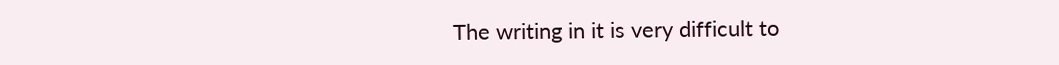The writing in it is very difficult to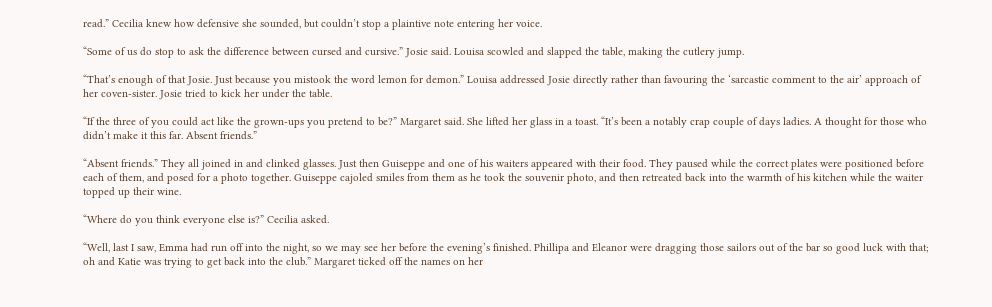read.” Cecilia knew how defensive she sounded, but couldn’t stop a plaintive note entering her voice.

“Some of us do stop to ask the difference between cursed and cursive.” Josie said. Louisa scowled and slapped the table, making the cutlery jump.

“That’s enough of that Josie. Just because you mistook the word lemon for demon.” Louisa addressed Josie directly rather than favouring the ‘sarcastic comment to the air’ approach of her coven-sister. Josie tried to kick her under the table.

“If the three of you could act like the grown-ups you pretend to be?” Margaret said. She lifted her glass in a toast. “It’s been a notably crap couple of days ladies. A thought for those who didn’t make it this far. Absent friends.”

“Absent friends.” They all joined in and clinked glasses. Just then Guiseppe and one of his waiters appeared with their food. They paused while the correct plates were positioned before each of them, and posed for a photo together. Guiseppe cajoled smiles from them as he took the souvenir photo, and then retreated back into the warmth of his kitchen while the waiter topped up their wine.

“Where do you think everyone else is?” Cecilia asked.

“Well, last I saw, Emma had run off into the night, so we may see her before the evening’s finished. Phillipa and Eleanor were dragging those sailors out of the bar so good luck with that; oh and Katie was trying to get back into the club.” Margaret ticked off the names on her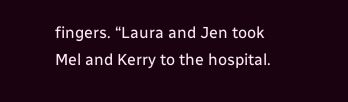fingers. “Laura and Jen took Mel and Kerry to the hospital.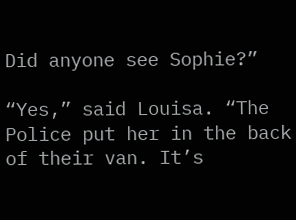Did anyone see Sophie?”

“Yes,” said Louisa. “The Police put her in the back of their van. It’s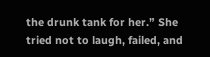the drunk tank for her.” She tried not to laugh, failed, and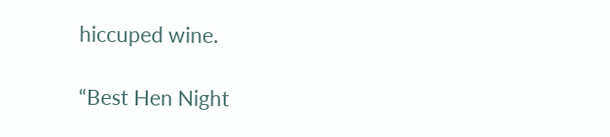hiccuped wine.

“Best Hen Night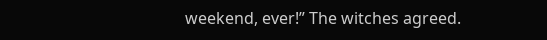weekend, ever!” The witches agreed.